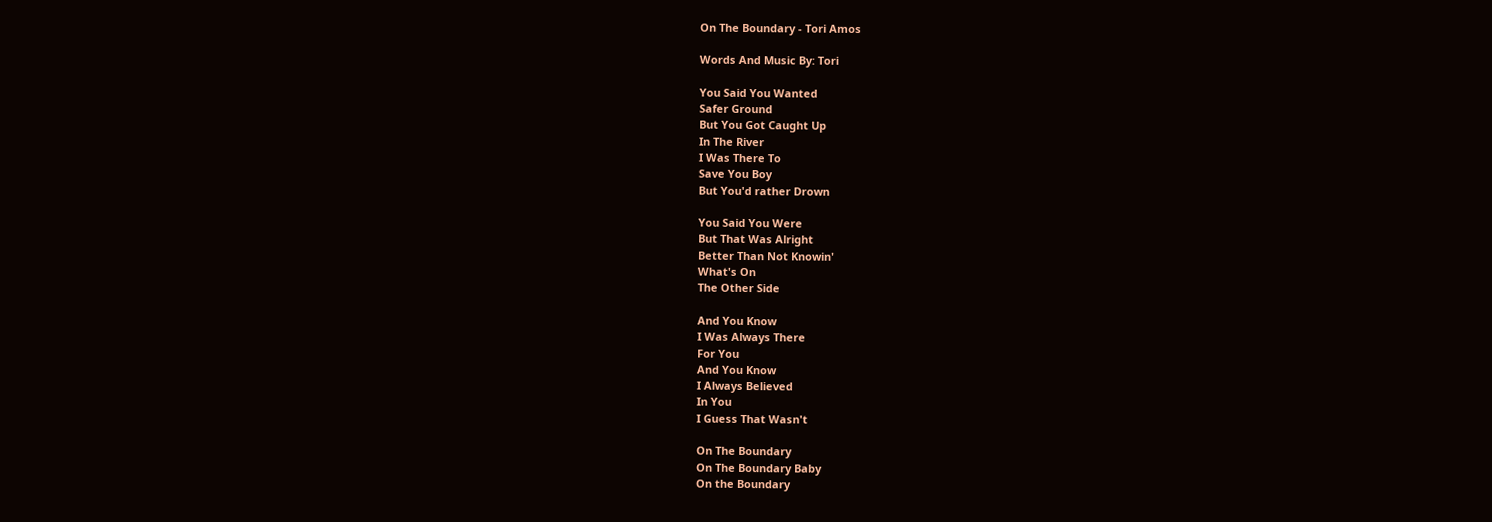On The Boundary - Tori Amos

Words And Music By: Tori

You Said You Wanted
Safer Ground
But You Got Caught Up
In The River
I Was There To
Save You Boy
But You'd rather Drown

You Said You Were
But That Was Alright
Better Than Not Knowin'
What's On
The Other Side

And You Know
I Was Always There
For You
And You Know
I Always Believed
In You
I Guess That Wasn't

On The Boundary
On The Boundary Baby
On the Boundary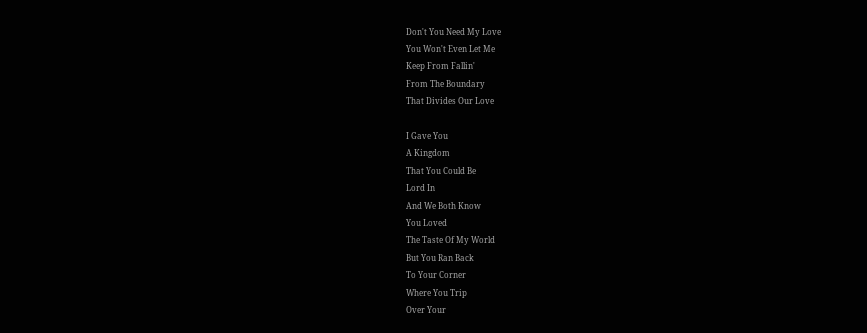Don't You Need My Love
You Won't Even Let Me
Keep From Fallin'
From The Boundary
That Divides Our Love

I Gave You
A Kingdom
That You Could Be
Lord In
And We Both Know
You Loved
The Taste Of My World
But You Ran Back
To Your Corner
Where You Trip
Over Your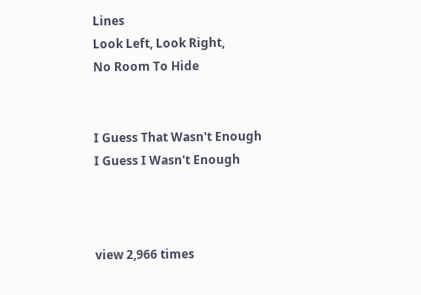Lines
Look Left, Look Right,
No Room To Hide


I Guess That Wasn't Enough
I Guess I Wasn't Enough



view 2,966 times